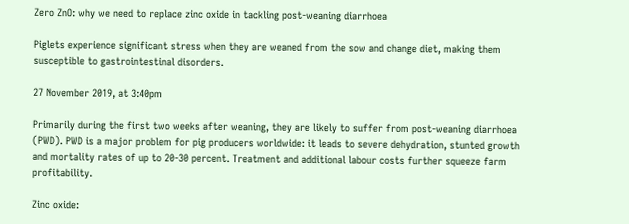Zero ZnO: why we need to replace zinc oxide in tackling post-weaning diarrhoea

Piglets experience significant stress when they are weaned from the sow and change diet, making them susceptible to gastrointestinal disorders.

27 November 2019, at 3:40pm

Primarily during the first two weeks after weaning, they are likely to suffer from post-weaning diarrhoea (PWD). PWD is a major problem for pig producers worldwide: it leads to severe dehydration, stunted growth and mortality rates of up to 20-30 percent. Treatment and additional labour costs further squeeze farm profitability.

Zinc oxide: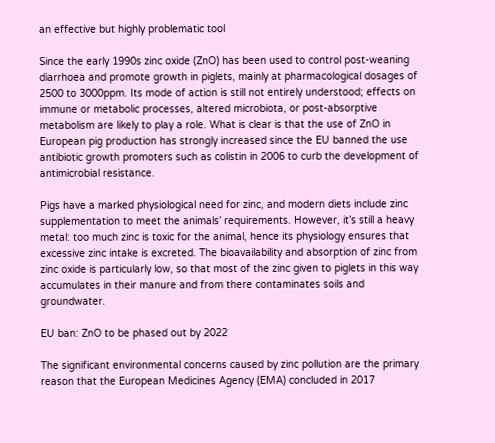an effective but highly problematic tool

Since the early 1990s zinc oxide (ZnO) has been used to control post-weaning diarrhoea and promote growth in piglets, mainly at pharmacological dosages of 2500 to 3000ppm. Its mode of action is still not entirely understood; effects on immune or metabolic processes, altered microbiota, or post-absorptive metabolism are likely to play a role. What is clear is that the use of ZnO in European pig production has strongly increased since the EU banned the use antibiotic growth promoters such as colistin in 2006 to curb the development of antimicrobial resistance.

Pigs have a marked physiological need for zinc, and modern diets include zinc supplementation to meet the animals’ requirements. However, it’s still a heavy metal: too much zinc is toxic for the animal, hence its physiology ensures that excessive zinc intake is excreted. The bioavailability and absorption of zinc from zinc oxide is particularly low, so that most of the zinc given to piglets in this way accumulates in their manure and from there contaminates soils and groundwater.

EU ban: ZnO to be phased out by 2022

The significant environmental concerns caused by zinc pollution are the primary reason that the European Medicines Agency (EMA) concluded in 2017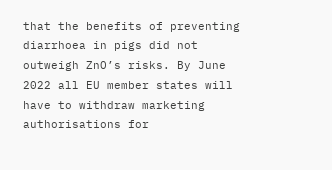that the benefits of preventing diarrhoea in pigs did not outweigh ZnO’s risks. By June 2022 all EU member states will have to withdraw marketing authorisations for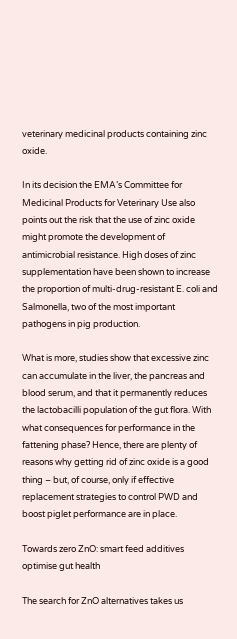veterinary medicinal products containing zinc oxide.

In its decision the EMA’s Committee for Medicinal Products for Veterinary Use also points out the risk that the use of zinc oxide might promote the development of antimicrobial resistance. High doses of zinc supplementation have been shown to increase the proportion of multi-drug-resistant E. coli and Salmonella, two of the most important pathogens in pig production.

What is more, studies show that excessive zinc can accumulate in the liver, the pancreas and blood serum, and that it permanently reduces the lactobacilli population of the gut flora. With what consequences for performance in the fattening phase? Hence, there are plenty of reasons why getting rid of zinc oxide is a good thing – but, of course, only if effective replacement strategies to control PWD and boost piglet performance are in place.

Towards zero ZnO: smart feed additives optimise gut health

The search for ZnO alternatives takes us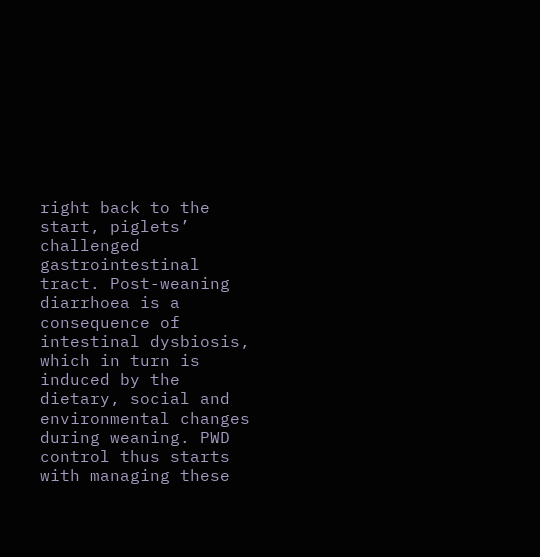right back to the start, piglets’ challenged gastrointestinal tract. Post-weaning diarrhoea is a consequence of intestinal dysbiosis, which in turn is induced by the dietary, social and environmental changes during weaning. PWD control thus starts with managing these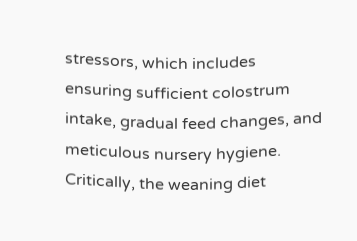stressors, which includes ensuring sufficient colostrum intake, gradual feed changes, and meticulous nursery hygiene. Critically, the weaning diet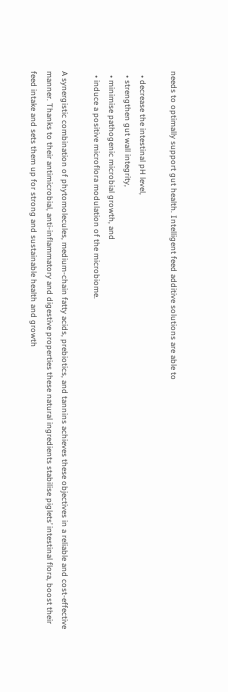needs to optimally support gut health. Intelligent feed additive solutions are able to

  • decrease the intestinal pH level,
  • strengthen gut wall integrity,
  • minimise pathogenic microbial growth, and
  • induce a positive microflora modulation of the microbiome.

A synergistic combination of phytomolecules, medium-chain fatty acids, prebiotics, and tannins achieves these objectives in a reliable and cost-effective manner. Thanks to their antimicrobial, anti-inflammatory and digestive properties these natural ingredients stabilise piglets’ intestinal flora, boost their feed intake and sets them up for strong and sustainable health and growth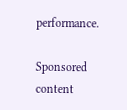performance.

Sponsored content